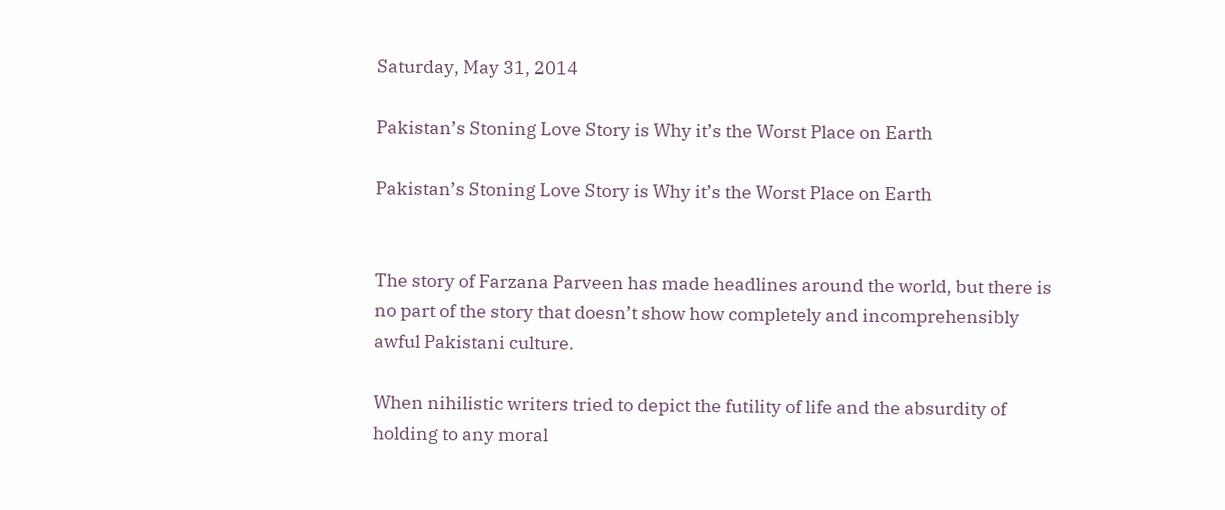Saturday, May 31, 2014

Pakistan’s Stoning Love Story is Why it’s the Worst Place on Earth

Pakistan’s Stoning Love Story is Why it’s the Worst Place on Earth


The story of Farzana Parveen has made headlines around the world, but there is no part of the story that doesn’t show how completely and incomprehensibly awful Pakistani culture.

When nihilistic writers tried to depict the futility of life and the absurdity of holding to any moral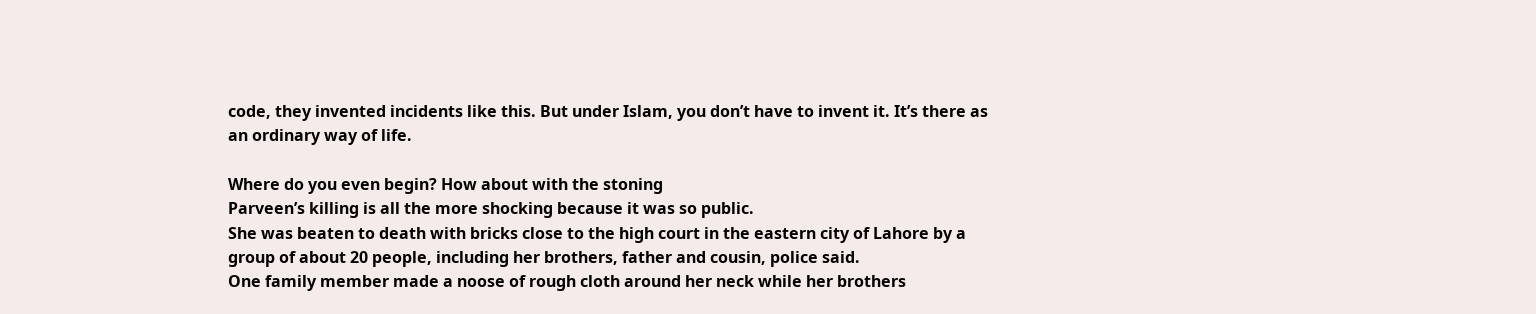code, they invented incidents like this. But under Islam, you don’t have to invent it. It’s there as an ordinary way of life.

Where do you even begin? How about with the stoning
Parveen’s killing is all the more shocking because it was so public.
She was beaten to death with bricks close to the high court in the eastern city of Lahore by a group of about 20 people, including her brothers, father and cousin, police said.
One family member made a noose of rough cloth around her neck while her brothers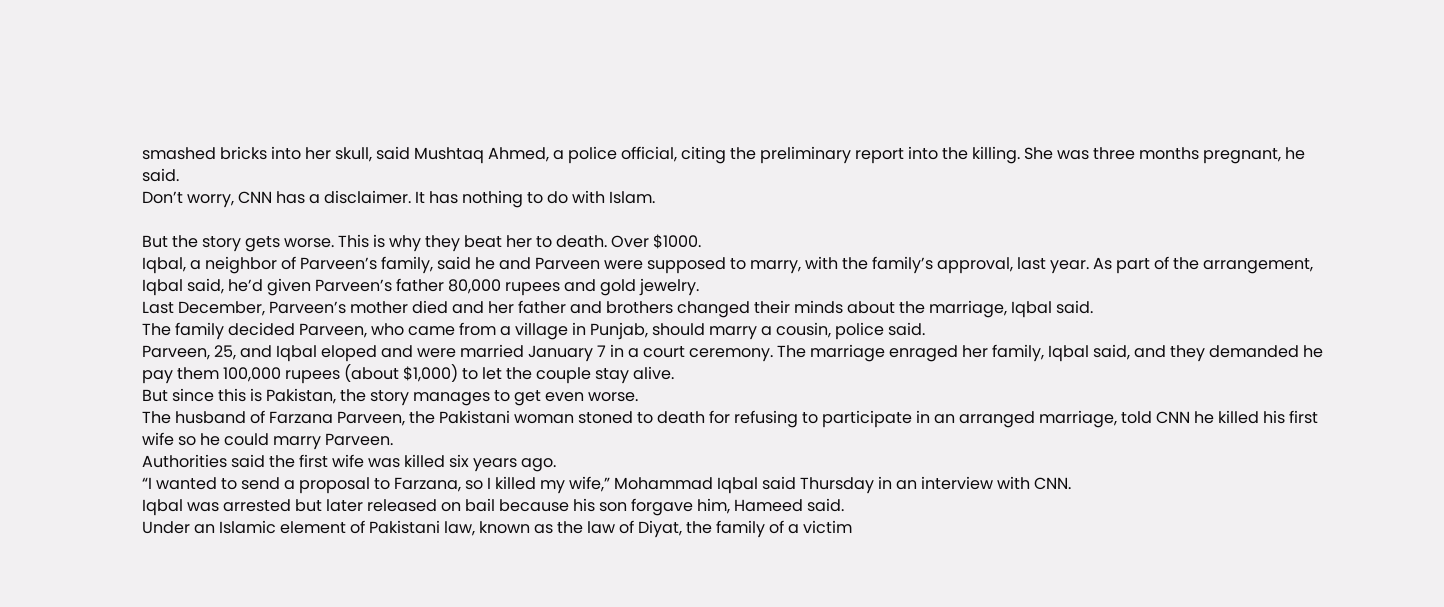smashed bricks into her skull, said Mushtaq Ahmed, a police official, citing the preliminary report into the killing. She was three months pregnant, he said.
Don’t worry, CNN has a disclaimer. It has nothing to do with Islam.

But the story gets worse. This is why they beat her to death. Over $1000.
Iqbal, a neighbor of Parveen’s family, said he and Parveen were supposed to marry, with the family’s approval, last year. As part of the arrangement, Iqbal said, he’d given Parveen’s father 80,000 rupees and gold jewelry.
Last December, Parveen’s mother died and her father and brothers changed their minds about the marriage, Iqbal said.
The family decided Parveen, who came from a village in Punjab, should marry a cousin, police said.
Parveen, 25, and Iqbal eloped and were married January 7 in a court ceremony. The marriage enraged her family, Iqbal said, and they demanded he pay them 100,000 rupees (about $1,000) to let the couple stay alive.
But since this is Pakistan, the story manages to get even worse.
The husband of Farzana Parveen, the Pakistani woman stoned to death for refusing to participate in an arranged marriage, told CNN he killed his first wife so he could marry Parveen.
Authorities said the first wife was killed six years ago.
“I wanted to send a proposal to Farzana, so I killed my wife,” Mohammad Iqbal said Thursday in an interview with CNN.
Iqbal was arrested but later released on bail because his son forgave him, Hameed said.
Under an Islamic element of Pakistani law, known as the law of Diyat, the family of a victim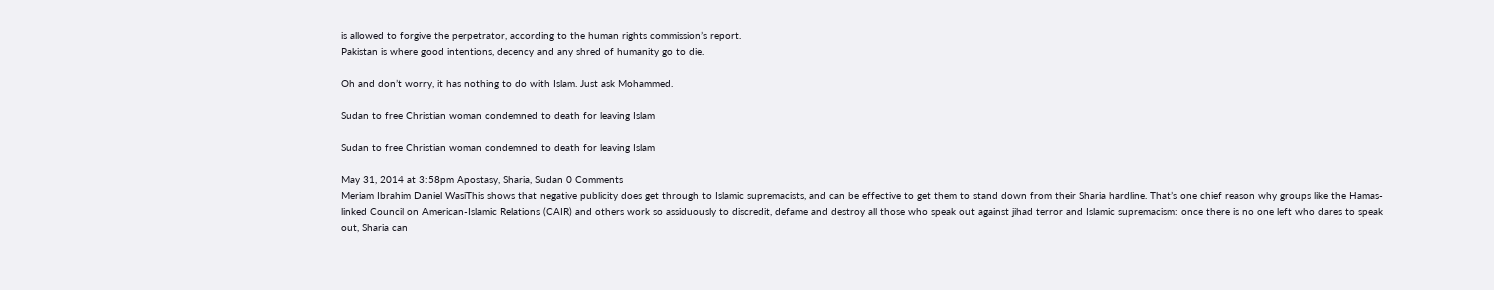is allowed to forgive the perpetrator, according to the human rights commission’s report.
Pakistan is where good intentions, decency and any shred of humanity go to die.

Oh and don’t worry, it has nothing to do with Islam. Just ask Mohammed.

Sudan to free Christian woman condemned to death for leaving Islam

Sudan to free Christian woman condemned to death for leaving Islam

May 31, 2014 at 3:58pm Apostasy, Sharia, Sudan 0 Comments
Meriam Ibrahim Daniel WasiThis shows that negative publicity does get through to Islamic supremacists, and can be effective to get them to stand down from their Sharia hardline. That’s one chief reason why groups like the Hamas-linked Council on American-Islamic Relations (CAIR) and others work so assiduously to discredit, defame and destroy all those who speak out against jihad terror and Islamic supremacism: once there is no one left who dares to speak out, Sharia can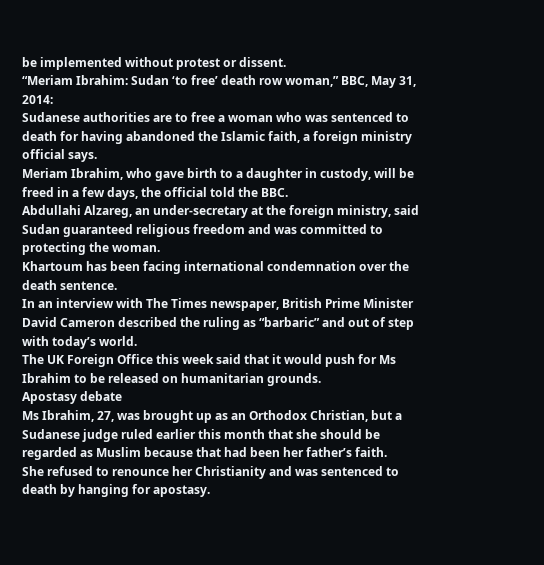be implemented without protest or dissent.
“Meriam Ibrahim: Sudan ‘to free’ death row woman,” BBC, May 31, 2014:
Sudanese authorities are to free a woman who was sentenced to death for having abandoned the Islamic faith, a foreign ministry official says.
Meriam Ibrahim, who gave birth to a daughter in custody, will be freed in a few days, the official told the BBC.
Abdullahi Alzareg, an under-secretary at the foreign ministry, said Sudan guaranteed religious freedom and was committed to protecting the woman.
Khartoum has been facing international condemnation over the death sentence.
In an interview with The Times newspaper, British Prime Minister David Cameron described the ruling as “barbaric” and out of step with today’s world.
The UK Foreign Office this week said that it would push for Ms Ibrahim to be released on humanitarian grounds.
Apostasy debate
Ms Ibrahim, 27, was brought up as an Orthodox Christian, but a Sudanese judge ruled earlier this month that she should be regarded as Muslim because that had been her father’s faith.
She refused to renounce her Christianity and was sentenced to death by hanging for apostasy.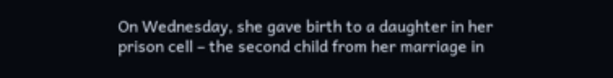On Wednesday, she gave birth to a daughter in her prison cell – the second child from her marriage in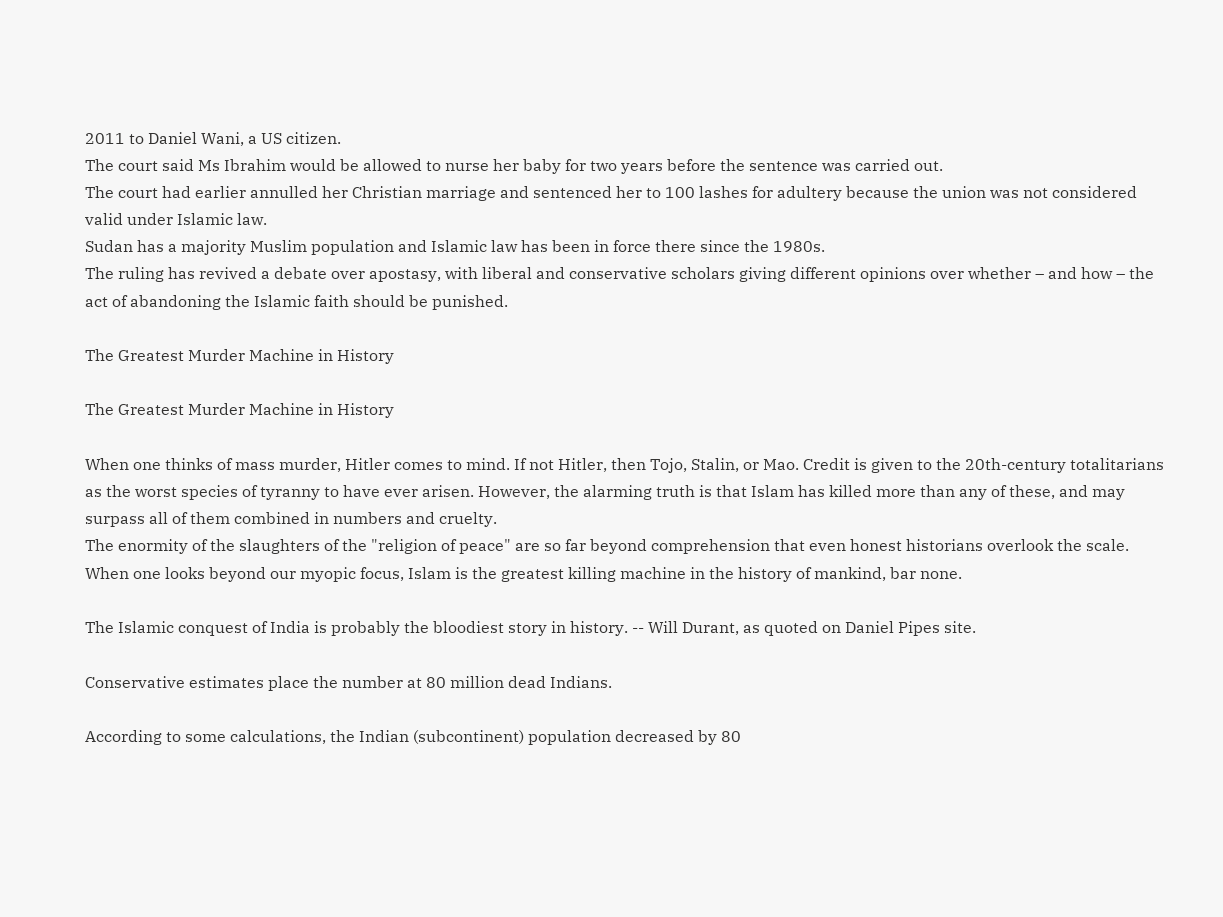2011 to Daniel Wani, a US citizen.
The court said Ms Ibrahim would be allowed to nurse her baby for two years before the sentence was carried out.
The court had earlier annulled her Christian marriage and sentenced her to 100 lashes for adultery because the union was not considered valid under Islamic law.
Sudan has a majority Muslim population and Islamic law has been in force there since the 1980s.
The ruling has revived a debate over apostasy, with liberal and conservative scholars giving different opinions over whether – and how – the act of abandoning the Islamic faith should be punished.

The Greatest Murder Machine in History

The Greatest Murder Machine in History

When one thinks of mass murder, Hitler comes to mind. If not Hitler, then Tojo, Stalin, or Mao. Credit is given to the 20th-century totalitarians as the worst species of tyranny to have ever arisen. However, the alarming truth is that Islam has killed more than any of these, and may surpass all of them combined in numbers and cruelty.
The enormity of the slaughters of the "religion of peace" are so far beyond comprehension that even honest historians overlook the scale. When one looks beyond our myopic focus, Islam is the greatest killing machine in the history of mankind, bar none.

The Islamic conquest of India is probably the bloodiest story in history. -- Will Durant, as quoted on Daniel Pipes site.

Conservative estimates place the number at 80 million dead Indians.

According to some calculations, the Indian (subcontinent) population decreased by 80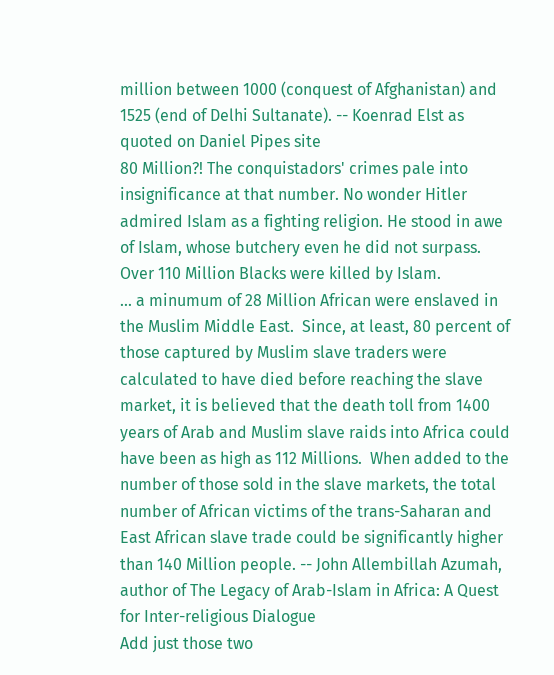million between 1000 (conquest of Afghanistan) and 1525 (end of Delhi Sultanate). -- Koenrad Elst as quoted on Daniel Pipes site
80 Million?! The conquistadors' crimes pale into insignificance at that number. No wonder Hitler admired Islam as a fighting religion. He stood in awe of Islam, whose butchery even he did not surpass.
Over 110 Million Blacks were killed by Islam.
... a minumum of 28 Million African were enslaved in the Muslim Middle East.  Since, at least, 80 percent of those captured by Muslim slave traders were calculated to have died before reaching the slave market, it is believed that the death toll from 1400 years of Arab and Muslim slave raids into Africa could have been as high as 112 Millions.  When added to the number of those sold in the slave markets, the total number of African victims of the trans-Saharan and East African slave trade could be significantly higher than 140 Million people. -- John Allembillah Azumah, author of The Legacy of Arab-Islam in Africa: A Quest for Inter-religious Dialogue
Add just those two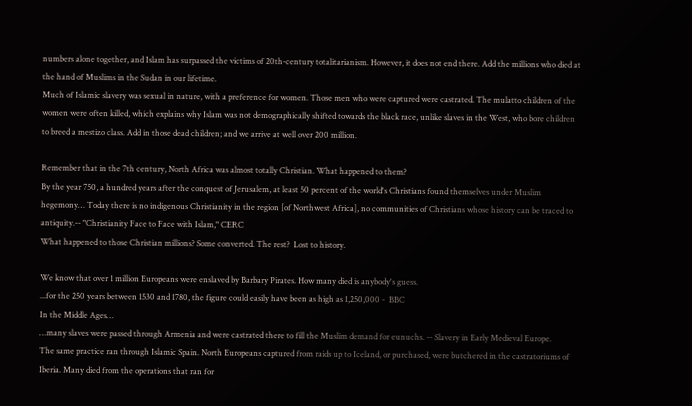numbers alone together, and Islam has surpassed the victims of 20th-century totalitarianism. However, it does not end there. Add the millions who died at the hand of Muslims in the Sudan in our lifetime.
Much of Islamic slavery was sexual in nature, with a preference for women. Those men who were captured were castrated. The mulatto children of the women were often killed, which explains why Islam was not demographically shifted towards the black race, unlike slaves in the West, who bore children to breed a mestizo class. Add in those dead children; and we arrive at well over 200 million.

Remember that in the 7th century, North Africa was almost totally Christian. What happened to them?
By the year 750, a hundred years after the conquest of Jerusalem, at least 50 percent of the world's Christians found themselves under Muslim hegemony… Today there is no indigenous Christianity in the region [of Northwest Africa], no communities of Christians whose history can be traced to antiquity.-- "Christianity Face to Face with Islam," CERC
What happened to those Christian millions? Some converted. The rest?  Lost to history.

We know that over 1 million Europeans were enslaved by Barbary Pirates. How many died is anybody's guess.
...for the 250 years between 1530 and 1780, the figure could easily have been as high as 1,250,000 -  BBC
In the Middle Ages…
…many slaves were passed through Armenia and were castrated there to fill the Muslim demand for eunuchs. -- Slavery in Early Medieval Europe.
The same practice ran through Islamic Spain. North Europeans captured from raids up to Iceland, or purchased, were butchered in the castratoriums of Iberia. Many died from the operations that ran for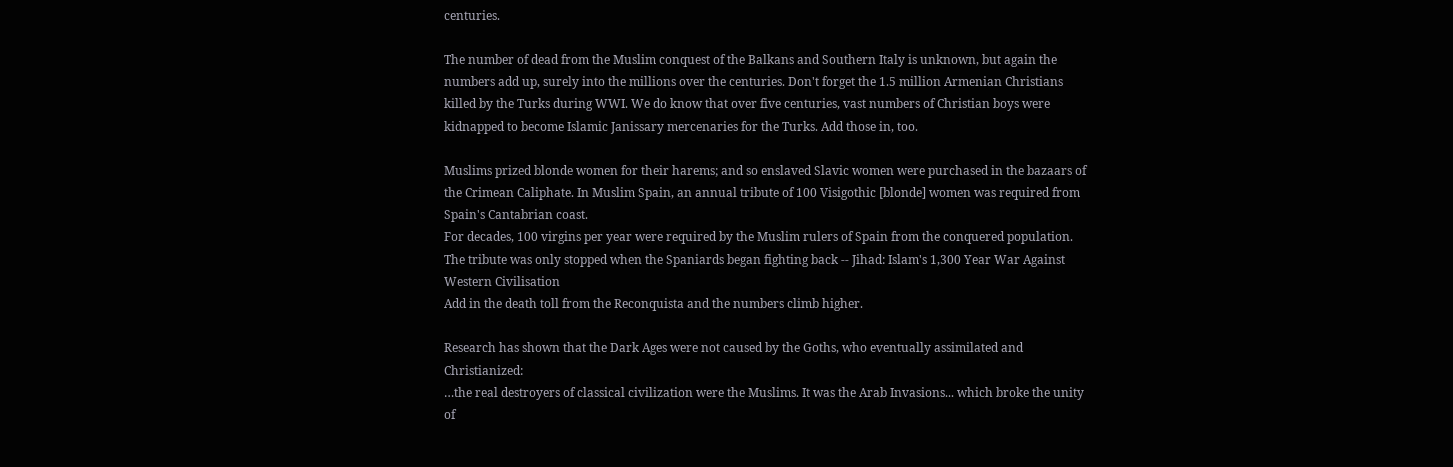centuries.

The number of dead from the Muslim conquest of the Balkans and Southern Italy is unknown, but again the numbers add up, surely into the millions over the centuries. Don't forget the 1.5 million Armenian Christians killed by the Turks during WWI. We do know that over five centuries, vast numbers of Christian boys were kidnapped to become Islamic Janissary mercenaries for the Turks. Add those in, too.

Muslims prized blonde women for their harems; and so enslaved Slavic women were purchased in the bazaars of the Crimean Caliphate. In Muslim Spain, an annual tribute of 100 Visigothic [blonde] women was required from Spain's Cantabrian coast.
For decades, 100 virgins per year were required by the Muslim rulers of Spain from the conquered population.  The tribute was only stopped when the Spaniards began fighting back -- Jihad: Islam's 1,300 Year War Against Western Civilisation
Add in the death toll from the Reconquista and the numbers climb higher.

Research has shown that the Dark Ages were not caused by the Goths, who eventually assimilated and Christianized:
…the real destroyers of classical civilization were the Muslims. It was the Arab Invasions... which broke the unity of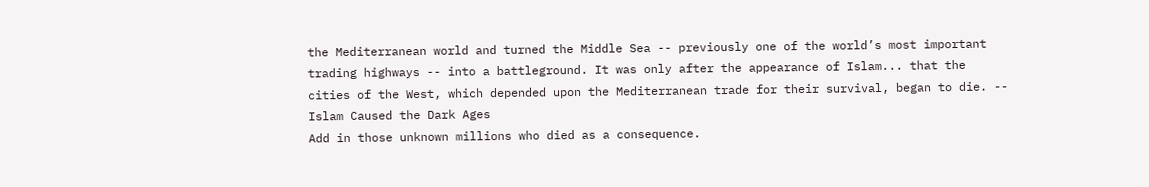the Mediterranean world and turned the Middle Sea -- previously one of the world’s most important trading highways -- into a battleground. It was only after the appearance of Islam... that the cities of the West, which depended upon the Mediterranean trade for their survival, began to die. -- Islam Caused the Dark Ages
Add in those unknown millions who died as a consequence.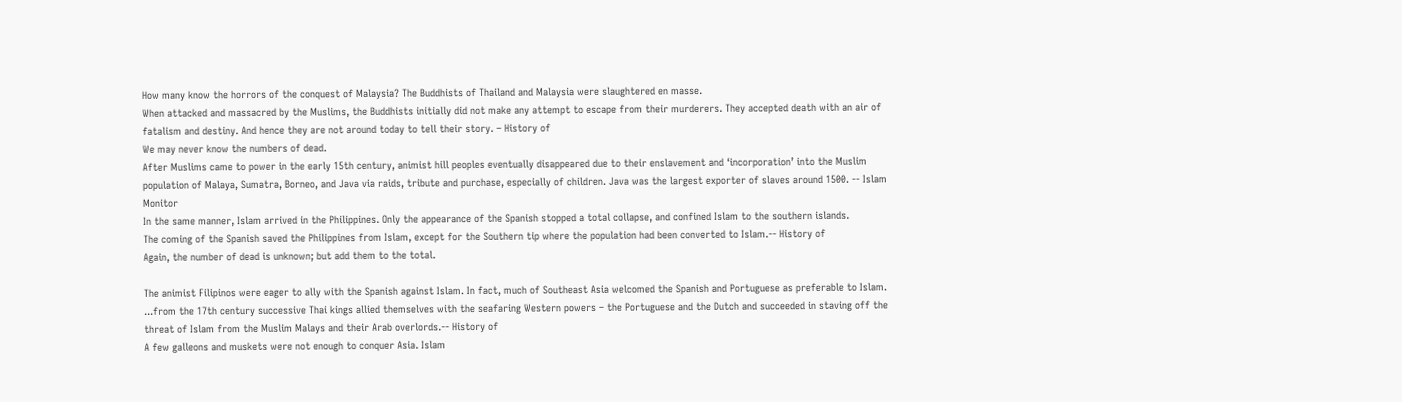How many know the horrors of the conquest of Malaysia? The Buddhists of Thailand and Malaysia were slaughtered en masse.
When attacked and massacred by the Muslims, the Buddhists initially did not make any attempt to escape from their murderers. They accepted death with an air of fatalism and destiny. And hence they are not around today to tell their story. – History of
We may never know the numbers of dead.
After Muslims came to power in the early 15th century, animist hill peoples eventually disappeared due to their enslavement and ‘incorporation’ into the Muslim population of Malaya, Sumatra, Borneo, and Java via raids, tribute and purchase, especially of children. Java was the largest exporter of slaves around 1500. -- Islam Monitor
In the same manner, Islam arrived in the Philippines. Only the appearance of the Spanish stopped a total collapse, and confined Islam to the southern islands.
The coming of the Spanish saved the Philippines from Islam, except for the Southern tip where the population had been converted to Islam.-- History of
Again, the number of dead is unknown; but add them to the total.

The animist Filipinos were eager to ally with the Spanish against Islam. In fact, much of Southeast Asia welcomed the Spanish and Portuguese as preferable to Islam.
...from the 17th century successive Thai kings allied themselves with the seafaring Western powers – the Portuguese and the Dutch and succeeded in staving off the threat of Islam from the Muslim Malays and their Arab overlords.-- History of
A few galleons and muskets were not enough to conquer Asia. Islam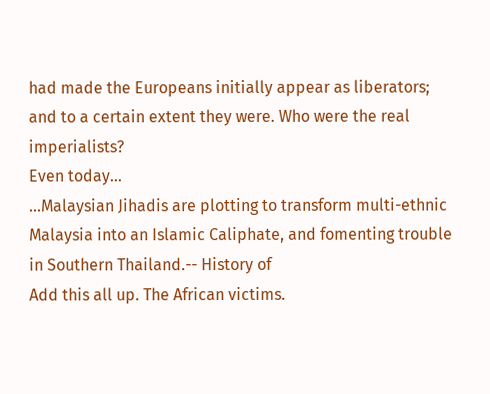had made the Europeans initially appear as liberators; and to a certain extent they were. Who were the real imperialists?
Even today...
...Malaysian Jihadis are plotting to transform multi-ethnic Malaysia into an Islamic Caliphate, and fomenting trouble in Southern Thailand.-- History of
Add this all up. The African victims.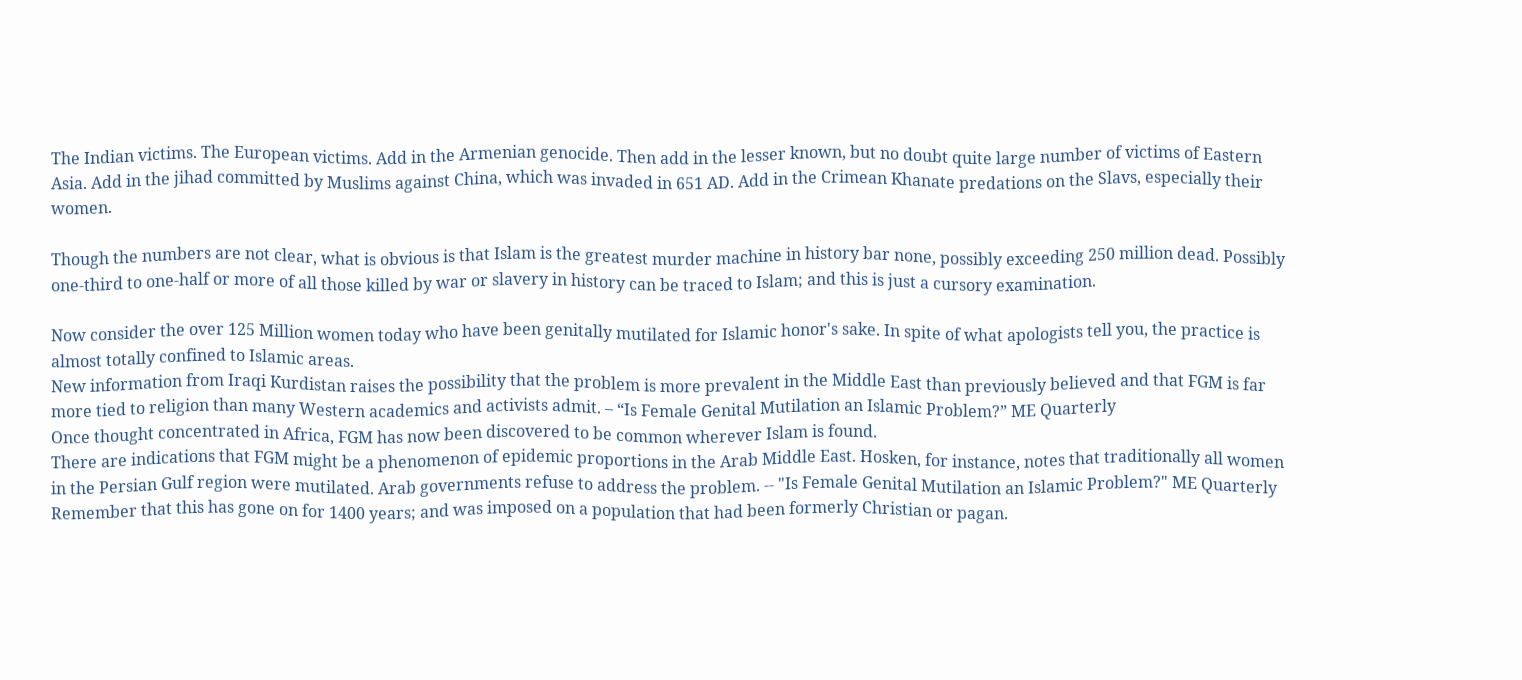The Indian victims. The European victims. Add in the Armenian genocide. Then add in the lesser known, but no doubt quite large number of victims of Eastern Asia. Add in the jihad committed by Muslims against China, which was invaded in 651 AD. Add in the Crimean Khanate predations on the Slavs, especially their women.

Though the numbers are not clear, what is obvious is that Islam is the greatest murder machine in history bar none, possibly exceeding 250 million dead. Possibly one-third to one-half or more of all those killed by war or slavery in history can be traced to Islam; and this is just a cursory examination.

Now consider the over 125 Million women today who have been genitally mutilated for Islamic honor's sake. In spite of what apologists tell you, the practice is almost totally confined to Islamic areas.
New information from Iraqi Kurdistan raises the possibility that the problem is more prevalent in the Middle East than previously believed and that FGM is far more tied to religion than many Western academics and activists admit. – “Is Female Genital Mutilation an Islamic Problem?” ME Quarterly
Once thought concentrated in Africa, FGM has now been discovered to be common wherever Islam is found.
There are indications that FGM might be a phenomenon of epidemic proportions in the Arab Middle East. Hosken, for instance, notes that traditionally all women in the Persian Gulf region were mutilated. Arab governments refuse to address the problem. -- "Is Female Genital Mutilation an Islamic Problem?" ME Quarterly
Remember that this has gone on for 1400 years; and was imposed on a population that had been formerly Christian or pagan.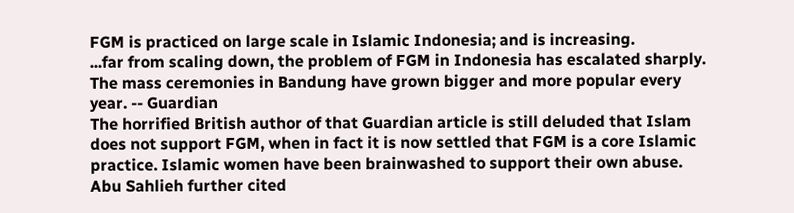FGM is practiced on large scale in Islamic Indonesia; and is increasing.
...far from scaling down, the problem of FGM in Indonesia has escalated sharply. The mass ceremonies in Bandung have grown bigger and more popular every year. -- Guardian
The horrified British author of that Guardian article is still deluded that Islam does not support FGM, when in fact it is now settled that FGM is a core Islamic practice. Islamic women have been brainwashed to support their own abuse.
Abu Sahlieh further cited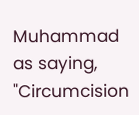Muhammad as saying, "Circumcision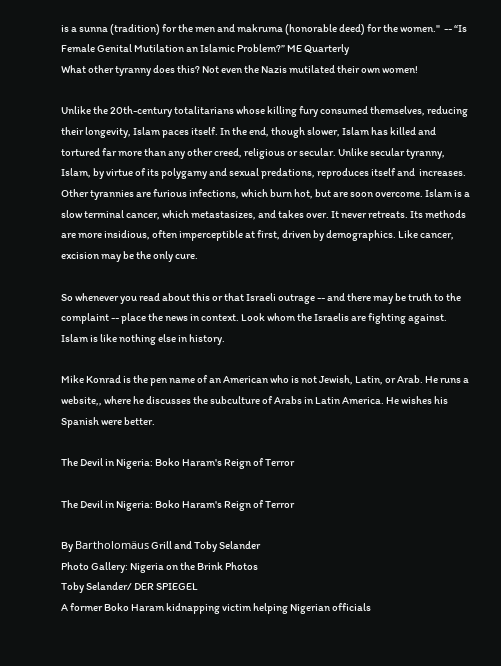is a sunna (tradition) for the men and makruma (honorable deed) for the women."  -- “Is Female Genital Mutilation an Islamic Problem?” ME Quarterly
What other tyranny does this? Not even the Nazis mutilated their own women!

Unlike the 20th-century totalitarians whose killing fury consumed themselves, reducing their longevity, Islam paces itself. In the end, though slower, Islam has killed and tortured far more than any other creed, religious or secular. Unlike secular tyranny, Islam, by virtue of its polygamy and sexual predations, reproduces itself and  increases.
Other tyrannies are furious infections, which burn hot, but are soon overcome. Islam is a slow terminal cancer, which metastasizes, and takes over. It never retreats. Its methods are more insidious, often imperceptible at first, driven by demographics. Like cancer, excision may be the only cure.

So whenever you read about this or that Israeli outrage -- and there may be truth to the complaint -- place the news in context. Look whom the Israelis are fighting against. Islam is like nothing else in history.

Mike Konrad is the pen name of an American who is not Jewish, Latin, or Arab. He runs a website,, where he discusses the subculture of Arabs in Latin America. He wishes his Spanish were better.

The Devil in Nigeria: Boko Haram's Reign of Terror

The Devil in Nigeria: Boko Haram's Reign of Terror

By Bartholomäus Grill and Toby Selander
Photo Gallery: Nigeria on the Brink Photos
Toby Selander/ DER SPIEGEL
A former Boko Haram kidnapping victim helping Nigerian officials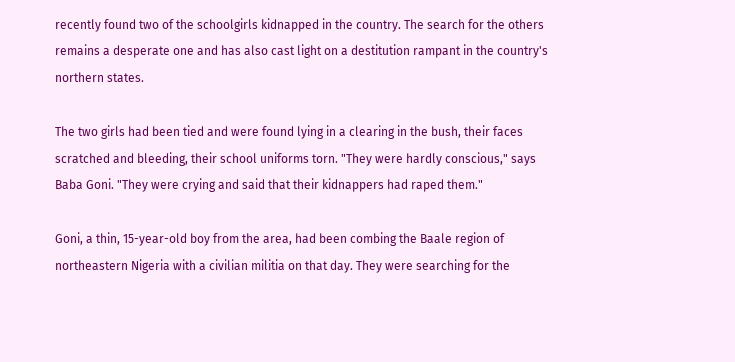recently found two of the schoolgirls kidnapped in the country. The search for the others remains a desperate one and has also cast light on a destitution rampant in the country's northern states.

The two girls had been tied and were found lying in a clearing in the bush, their faces scratched and bleeding, their school uniforms torn. "They were hardly conscious," says Baba Goni. "They were crying and said that their kidnappers had raped them."

Goni, a thin, 15-year-old boy from the area, had been combing the Baale region of northeastern Nigeria with a civilian militia on that day. They were searching for the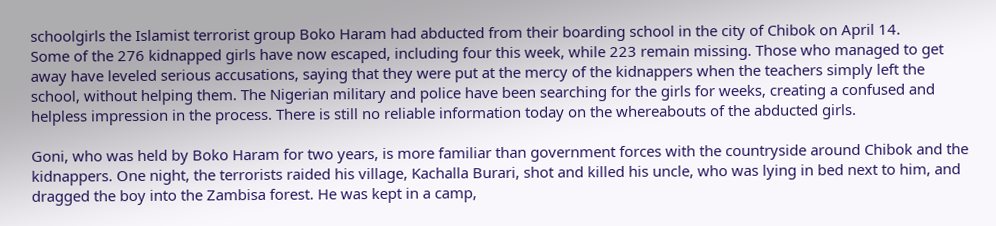schoolgirls the Islamist terrorist group Boko Haram had abducted from their boarding school in the city of Chibok on April 14.
Some of the 276 kidnapped girls have now escaped, including four this week, while 223 remain missing. Those who managed to get away have leveled serious accusations, saying that they were put at the mercy of the kidnappers when the teachers simply left the school, without helping them. The Nigerian military and police have been searching for the girls for weeks, creating a confused and helpless impression in the process. There is still no reliable information today on the whereabouts of the abducted girls.

Goni, who was held by Boko Haram for two years, is more familiar than government forces with the countryside around Chibok and the kidnappers. One night, the terrorists raided his village, Kachalla Burari, shot and killed his uncle, who was lying in bed next to him, and dragged the boy into the Zambisa forest. He was kept in a camp,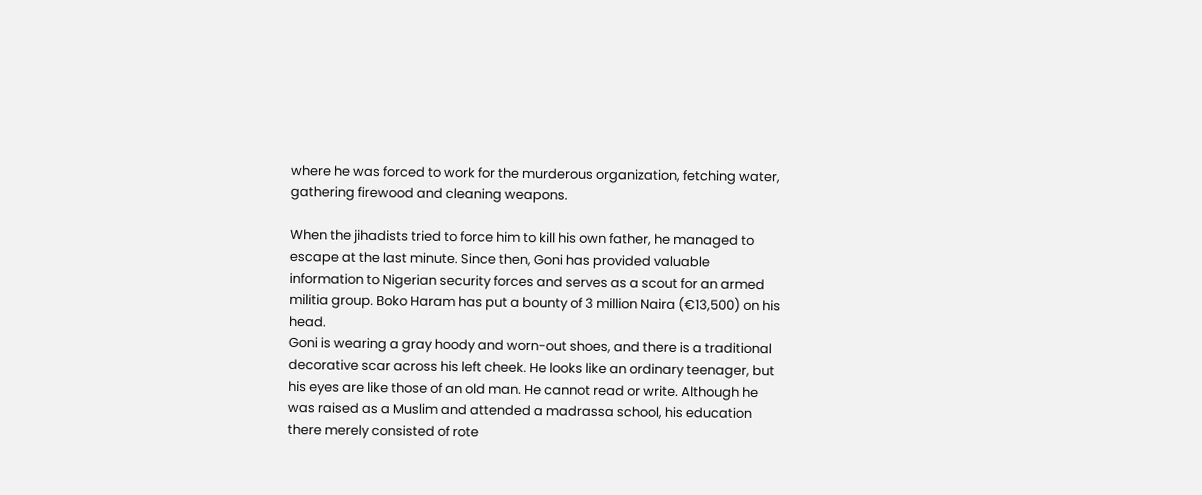where he was forced to work for the murderous organization, fetching water, gathering firewood and cleaning weapons.

When the jihadists tried to force him to kill his own father, he managed to escape at the last minute. Since then, Goni has provided valuable information to Nigerian security forces and serves as a scout for an armed militia group. Boko Haram has put a bounty of 3 million Naira (€13,500) on his head.
Goni is wearing a gray hoody and worn-out shoes, and there is a traditional decorative scar across his left cheek. He looks like an ordinary teenager, but his eyes are like those of an old man. He cannot read or write. Although he was raised as a Muslim and attended a madrassa school, his education there merely consisted of rote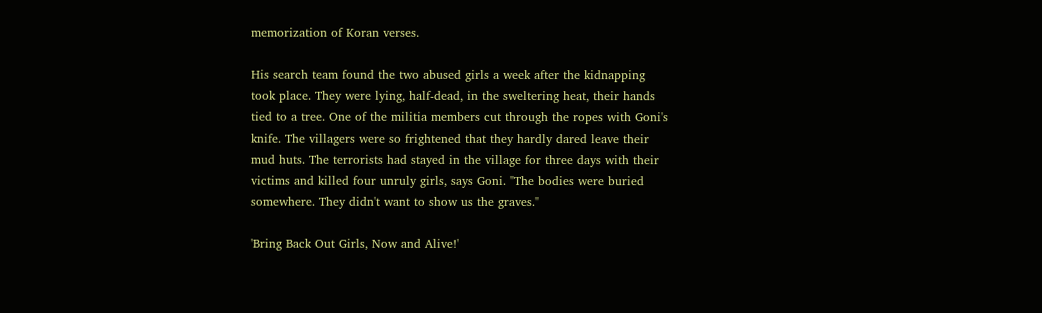memorization of Koran verses.

His search team found the two abused girls a week after the kidnapping took place. They were lying, half-dead, in the sweltering heat, their hands tied to a tree. One of the militia members cut through the ropes with Goni's knife. The villagers were so frightened that they hardly dared leave their mud huts. The terrorists had stayed in the village for three days with their victims and killed four unruly girls, says Goni. "The bodies were buried somewhere. They didn't want to show us the graves."

'Bring Back Out Girls, Now and Alive!'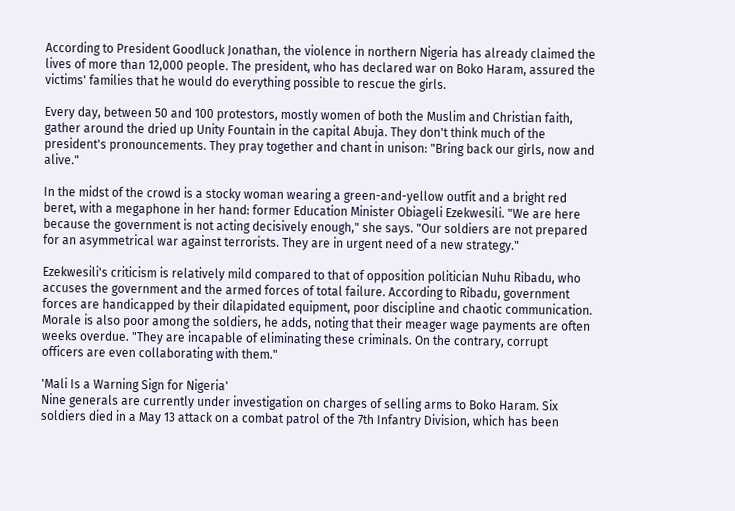According to President Goodluck Jonathan, the violence in northern Nigeria has already claimed the lives of more than 12,000 people. The president, who has declared war on Boko Haram, assured the victims' families that he would do everything possible to rescue the girls.

Every day, between 50 and 100 protestors, mostly women of both the Muslim and Christian faith, gather around the dried up Unity Fountain in the capital Abuja. They don't think much of the president's pronouncements. They pray together and chant in unison: "Bring back our girls, now and alive."

In the midst of the crowd is a stocky woman wearing a green-and-yellow outfit and a bright red beret, with a megaphone in her hand: former Education Minister Obiageli Ezekwesili. "We are here because the government is not acting decisively enough," she says. "Our soldiers are not prepared for an asymmetrical war against terrorists. They are in urgent need of a new strategy."

Ezekwesili's criticism is relatively mild compared to that of opposition politician Nuhu Ribadu, who accuses the government and the armed forces of total failure. According to Ribadu, government forces are handicapped by their dilapidated equipment, poor discipline and chaotic communication. Morale is also poor among the soldiers, he adds, noting that their meager wage payments are often weeks overdue. "They are incapable of eliminating these criminals. On the contrary, corrupt officers are even collaborating with them."

'Mali Is a Warning Sign for Nigeria'
Nine generals are currently under investigation on charges of selling arms to Boko Haram. Six soldiers died in a May 13 attack on a combat patrol of the 7th Infantry Division, which has been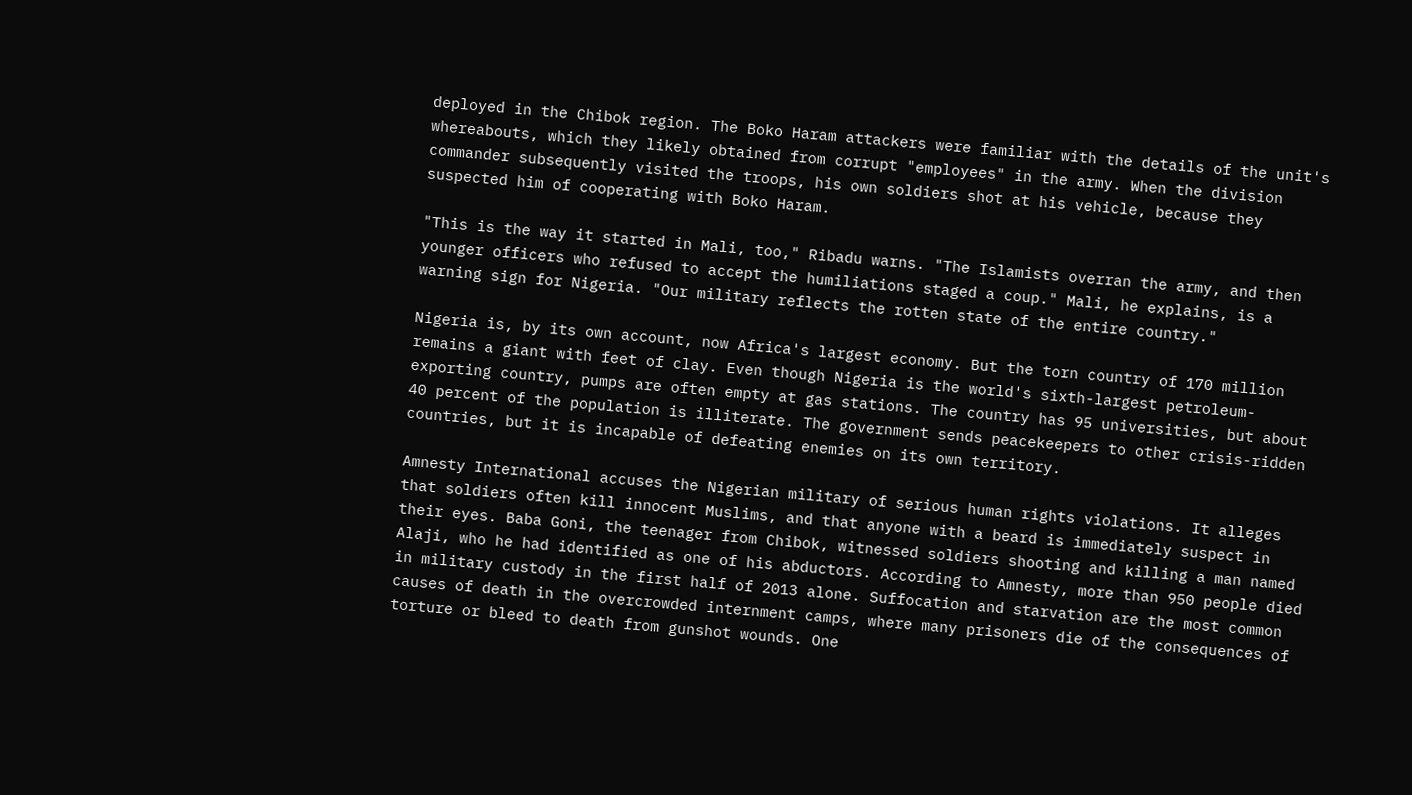deployed in the Chibok region. The Boko Haram attackers were familiar with the details of the unit's whereabouts, which they likely obtained from corrupt "employees" in the army. When the division commander subsequently visited the troops, his own soldiers shot at his vehicle, because they suspected him of cooperating with Boko Haram.

"This is the way it started in Mali, too," Ribadu warns. "The Islamists overran the army, and then younger officers who refused to accept the humiliations staged a coup." Mali, he explains, is a warning sign for Nigeria. "Our military reflects the rotten state of the entire country."

Nigeria is, by its own account, now Africa's largest economy. But the torn country of 170 million remains a giant with feet of clay. Even though Nigeria is the world's sixth-largest petroleum-exporting country, pumps are often empty at gas stations. The country has 95 universities, but about 40 percent of the population is illiterate. The government sends peacekeepers to other crisis-ridden countries, but it is incapable of defeating enemies on its own territory.

Amnesty International accuses the Nigerian military of serious human rights violations. It alleges that soldiers often kill innocent Muslims, and that anyone with a beard is immediately suspect in their eyes. Baba Goni, the teenager from Chibok, witnessed soldiers shooting and killing a man named Alaji, who he had identified as one of his abductors. According to Amnesty, more than 950 people died in military custody in the first half of 2013 alone. Suffocation and starvation are the most common causes of death in the overcrowded internment camps, where many prisoners die of the consequences of torture or bleed to death from gunshot wounds. One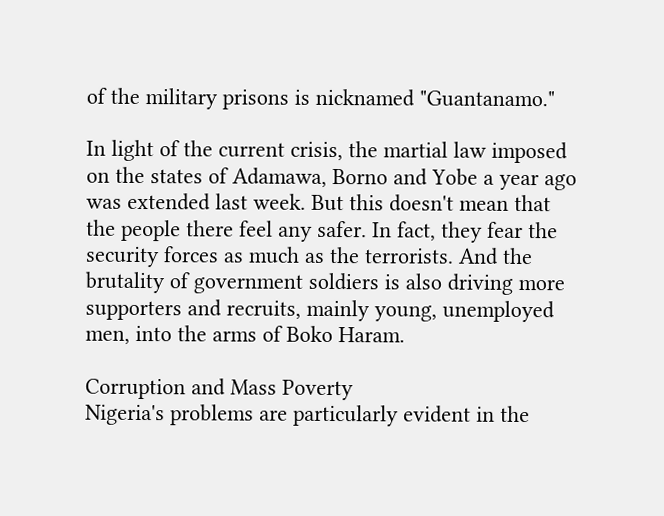of the military prisons is nicknamed "Guantanamo."

In light of the current crisis, the martial law imposed on the states of Adamawa, Borno and Yobe a year ago was extended last week. But this doesn't mean that the people there feel any safer. In fact, they fear the security forces as much as the terrorists. And the brutality of government soldiers is also driving more supporters and recruits, mainly young, unemployed men, into the arms of Boko Haram.

Corruption and Mass Poverty
Nigeria's problems are particularly evident in the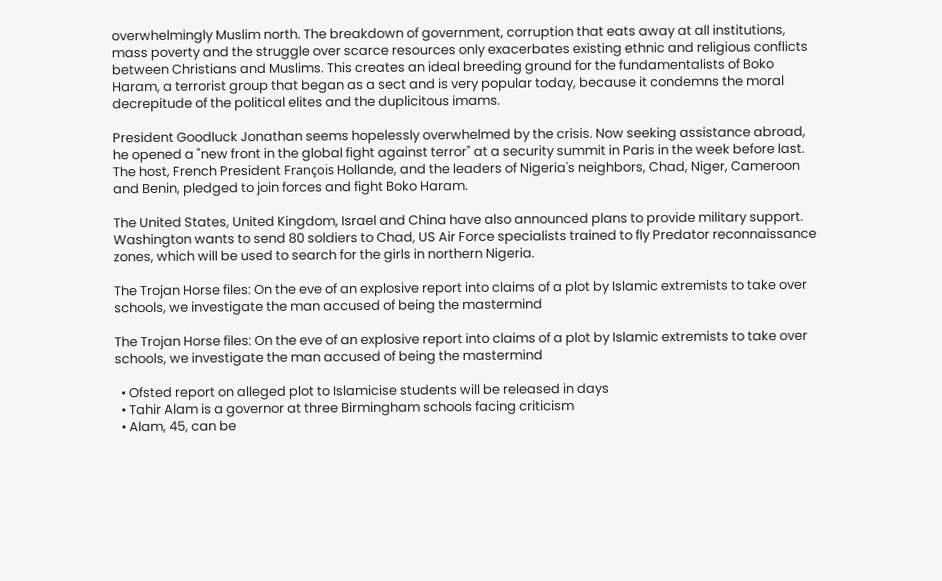overwhelmingly Muslim north. The breakdown of government, corruption that eats away at all institutions, mass poverty and the struggle over scarce resources only exacerbates existing ethnic and religious conflicts between Christians and Muslims. This creates an ideal breeding ground for the fundamentalists of Boko Haram, a terrorist group that began as a sect and is very popular today, because it condemns the moral decrepitude of the political elites and the duplicitous imams.

President Goodluck Jonathan seems hopelessly overwhelmed by the crisis. Now seeking assistance abroad, he opened a "new front in the global fight against terror" at a security summit in Paris in the week before last. The host, French President François Hollande, and the leaders of Nigeria's neighbors, Chad, Niger, Cameroon and Benin, pledged to join forces and fight Boko Haram.

The United States, United Kingdom, Israel and China have also announced plans to provide military support. Washington wants to send 80 soldiers to Chad, US Air Force specialists trained to fly Predator reconnaissance zones, which will be used to search for the girls in northern Nigeria.

The Trojan Horse files: On the eve of an explosive report into claims of a plot by Islamic extremists to take over schools, we investigate the man accused of being the mastermind

The Trojan Horse files: On the eve of an explosive report into claims of a plot by Islamic extremists to take over schools, we investigate the man accused of being the mastermind

  • Ofsted report on alleged plot to Islamicise students will be released in days
  • Tahir Alam is a governor at three Birmingham schools facing criticism
  • Alam, 45, can be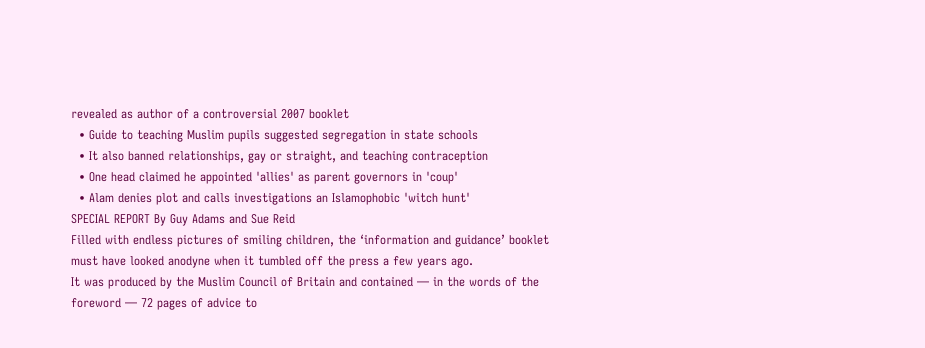revealed as author of a controversial 2007 booklet
  • Guide to teaching Muslim pupils suggested segregation in state schools
  • It also banned relationships, gay or straight, and teaching contraception
  • One head claimed he appointed 'allies' as parent governors in 'coup'
  • Alam denies plot and calls investigations an Islamophobic 'witch hunt'
SPECIAL REPORT By Guy Adams and Sue Reid
Filled with endless pictures of smiling children, the ‘information and guidance’ booklet must have looked anodyne when it tumbled off the press a few years ago.
It was produced by the Muslim Council of Britain and contained — in the words of the foreword — 72 pages of advice to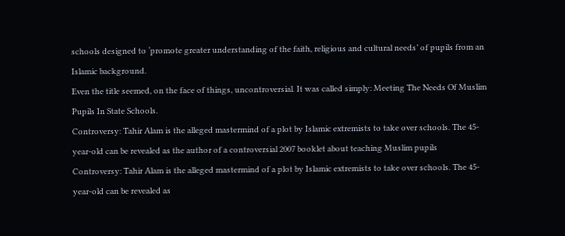schools designed to ‘promote greater understanding of the faith, religious and cultural needs’ of pupils from an Islamic background.
Even the title seemed, on the face of things, uncontroversial. It was called simply: Meeting The Needs Of Muslim Pupils In State Schools.
Controversy: Tahir Alam is the alleged mastermind of a plot by Islamic extremists to take over schools. The 45-year-old can be revealed as the author of a controversial 2007 booklet about teaching Muslim pupils
Controversy: Tahir Alam is the alleged mastermind of a plot by Islamic extremists to take over schools. The 45-year-old can be revealed as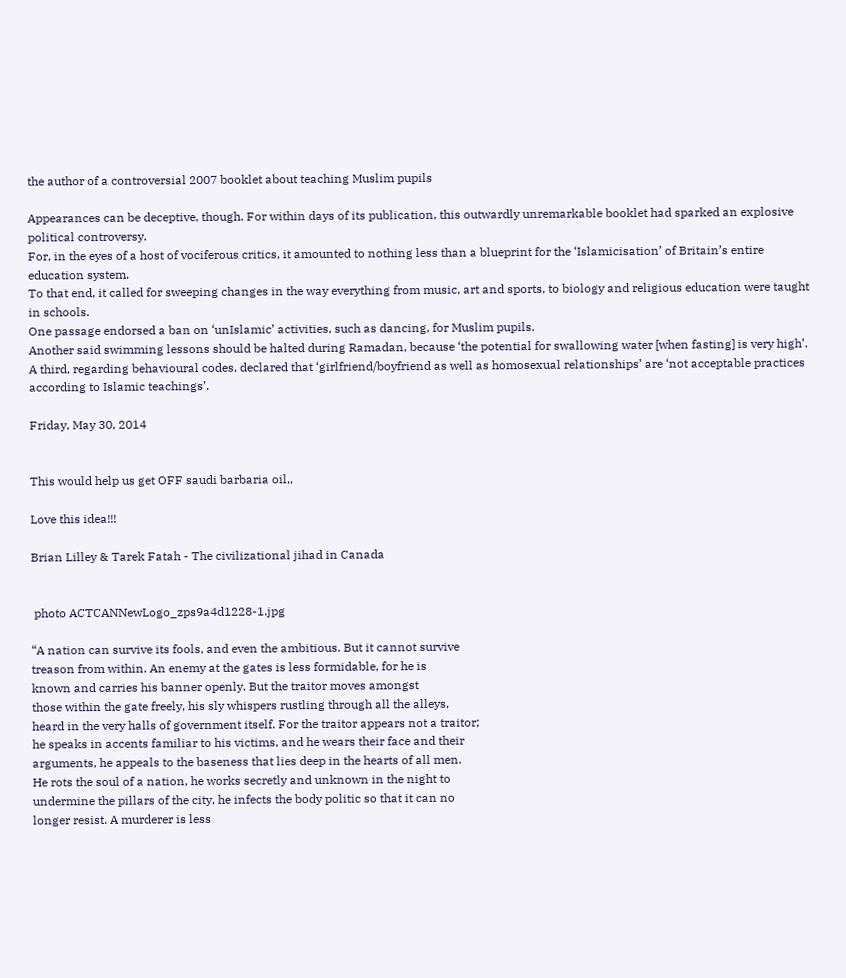the author of a controversial 2007 booklet about teaching Muslim pupils

Appearances can be deceptive, though. For within days of its publication, this outwardly unremarkable booklet had sparked an explosive political controversy.
For, in the eyes of a host of vociferous critics, it amounted to nothing less than a blueprint for the ‘Islamicisation’ of Britain’s entire education system.
To that end, it called for sweeping changes in the way everything from music, art and sports, to biology and religious education were taught in schools.
One passage endorsed a ban on ‘unIslamic’ activities, such as dancing, for Muslim pupils.
Another said swimming lessons should be halted during Ramadan, because ‘the potential for swallowing water [when fasting] is very high’. A third, regarding behavioural codes, declared that ‘girlfriend/boyfriend as well as homosexual relationships’ are ‘not acceptable practices according to Islamic teachings’.

Friday, May 30, 2014


This would help us get OFF saudi barbaria oil,,

Love this idea!!!

Brian Lilley & Tarek Fatah - The civilizational jihad in Canada


 photo ACTCANNewLogo_zps9a4d1228-1.jpg

“A nation can survive its fools, and even the ambitious. But it cannot survive
treason from within. An enemy at the gates is less formidable, for he is
known and carries his banner openly. But the traitor moves amongst
those within the gate freely, his sly whispers rustling through all the alleys,
heard in the very halls of government itself. For the traitor appears not a traitor;
he speaks in accents familiar to his victims, and he wears their face and their
arguments, he appeals to the baseness that lies deep in the hearts of all men.
He rots the soul of a nation, he works secretly and unknown in the night to
undermine the pillars of the city, he infects the body politic so that it can no
longer resist. A murderer is less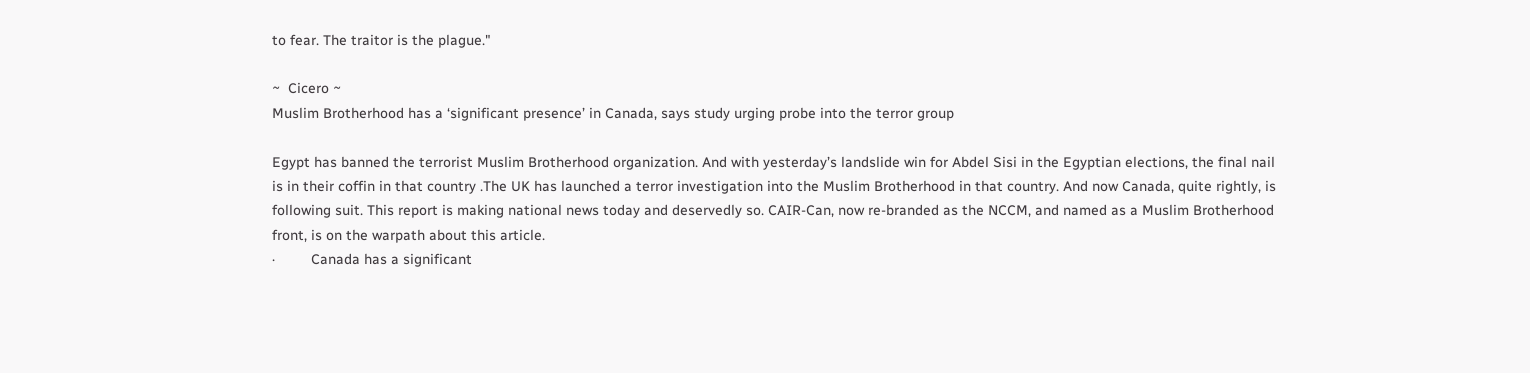to fear. The traitor is the plague."

~  Cicero ~
Muslim Brotherhood has a ‘significant presence’ in Canada, says study urging probe into the terror group

Egypt has banned the terrorist Muslim Brotherhood organization. And with yesterday’s landslide win for Abdel Sisi in the Egyptian elections, the final nail is in their coffin in that country .The UK has launched a terror investigation into the Muslim Brotherhood in that country. And now Canada, quite rightly, is following suit. This report is making national news today and deservedly so. CAIR-Can, now re-branded as the NCCM, and named as a Muslim Brotherhood front, is on the warpath about this article.
·         Canada has a significant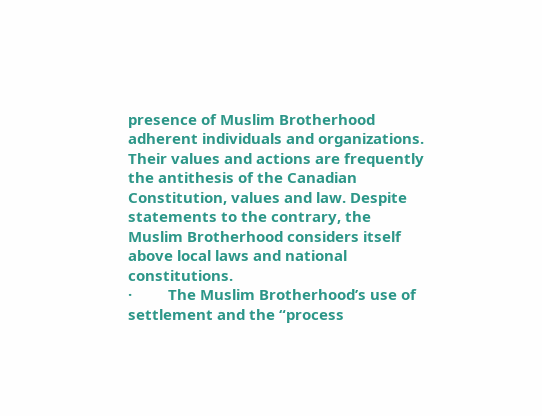presence of Muslim Brotherhood adherent individuals and organizations. Their values and actions are frequently the antithesis of the Canadian Constitution, values and law. Despite statements to the contrary, the Muslim Brotherhood considers itself above local laws and national constitutions.
·         The Muslim Brotherhood’s use of settlement and the “process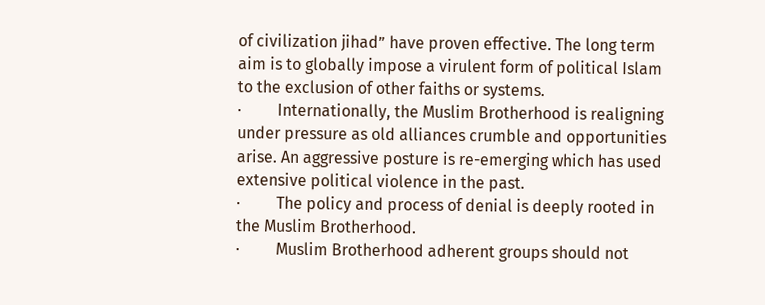of civilization jihad” have proven effective. The long term aim is to globally impose a virulent form of political Islam to the exclusion of other faiths or systems.
·         Internationally, the Muslim Brotherhood is realigning under pressure as old alliances crumble and opportunities arise. An aggressive posture is re-emerging which has used extensive political violence in the past.
·         The policy and process of denial is deeply rooted in the Muslim Brotherhood.
·         Muslim Brotherhood adherent groups should not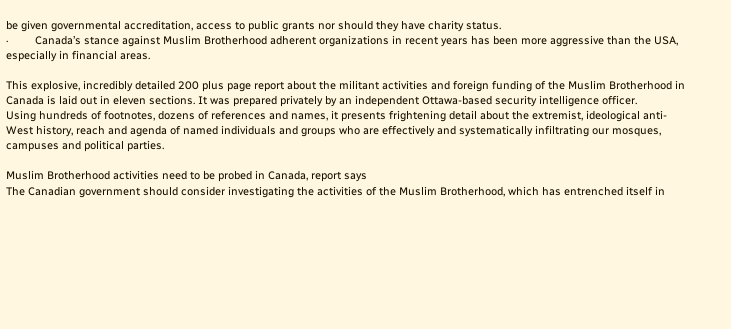be given governmental accreditation, access to public grants nor should they have charity status.
·         Canada’s stance against Muslim Brotherhood adherent organizations in recent years has been more aggressive than the USA, especially in financial areas.

This explosive, incredibly detailed 200 plus page report about the militant activities and foreign funding of the Muslim Brotherhood in Canada is laid out in eleven sections. It was prepared privately by an independent Ottawa-based security intelligence officer.
Using hundreds of footnotes, dozens of references and names, it presents frightening detail about the extremist, ideological anti-West history, reach and agenda of named individuals and groups who are effectively and systematically infiltrating our mosques, campuses and political parties.

Muslim Brotherhood activities need to be probed in Canada, report says
The Canadian government should consider investigating the activities of the Muslim Brotherhood, which has entrenched itself in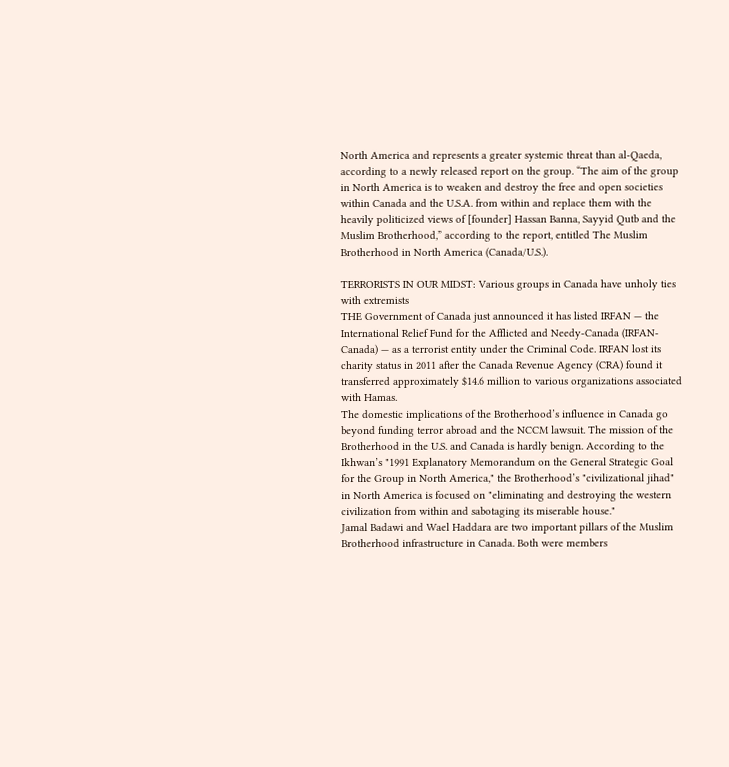North America and represents a greater systemic threat than al-Qaeda, according to a newly released report on the group. “The aim of the group in North America is to weaken and destroy the free and open societies within Canada and the U.S.A. from within and replace them with the heavily politicized views of [founder] Hassan Banna, Sayyid Qutb and the Muslim Brotherhood,” according to the report, entitled The Muslim Brotherhood in North America (Canada/U.S.).

TERRORISTS IN OUR MIDST: Various groups in Canada have unholy ties with extremists
THE Government of Canada just announced it has listed IRFAN — the International Relief Fund for the Afflicted and Needy-Canada (IRFAN-Canada) — as a terrorist entity under the Criminal Code. IRFAN lost its charity status in 2011 after the Canada Revenue Agency (CRA) found it transferred approximately $14.6 million to various organizations associated with Hamas.
The domestic implications of the Brotherhood’s influence in Canada go beyond funding terror abroad and the NCCM lawsuit. The mission of the Brotherhood in the U.S. and Canada is hardly benign. According to the Ikhwan’s "1991 Explanatory Memorandum on the General Strategic Goal for the Group in North America," the Brotherhood’s "civilizational jihad" in North America is focused on "eliminating and destroying the western civilization from within and sabotaging its miserable house."
Jamal Badawi and Wael Haddara are two important pillars of the Muslim Brotherhood infrastructure in Canada. Both were members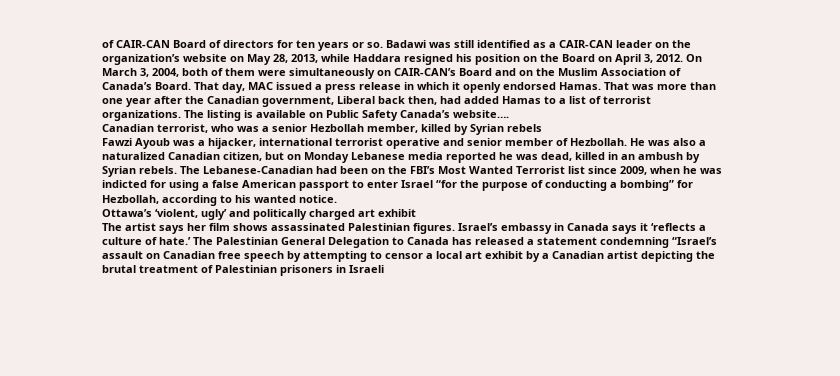of CAIR-CAN Board of directors for ten years or so. Badawi was still identified as a CAIR-CAN leader on the organization’s website on May 28, 2013, while Haddara resigned his position on the Board on April 3, 2012. On March 3, 2004, both of them were simultaneously on CAIR-CAN’s Board and on the Muslim Association of Canada’s Board. That day, MAC issued a press release in which it openly endorsed Hamas. That was more than one year after the Canadian government, Liberal back then, had added Hamas to a list of terrorist organizations. The listing is available on Public Safety Canada’s website….
Canadian terrorist, who was a senior Hezbollah member, killed by Syrian rebels
Fawzi Ayoub was a hijacker, international terrorist operative and senior member of Hezbollah. He was also a naturalized Canadian citizen, but on Monday Lebanese media reported he was dead, killed in an ambush by Syrian rebels. The Lebanese-Canadian had been on the FBI’s Most Wanted Terrorist list since 2009, when he was indicted for using a false American passport to enter Israel “for the purpose of conducting a bombing” for Hezbollah, according to his wanted notice.
Ottawa’s ‘violent, ugly’ and politically charged art exhibit
The artist says her film shows assassinated Palestinian figures. Israel’s embassy in Canada says it ‘reflects a culture of hate.’ The Palestinian General Delegation to Canada has released a statement condemning “Israel’s assault on Canadian free speech by attempting to censor a local art exhibit by a Canadian artist depicting the brutal treatment of Palestinian prisoners in Israeli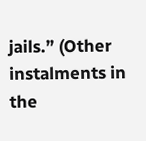jails.” (Other instalments in the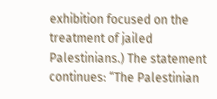exhibition focused on the treatment of jailed Palestinians.) The statement continues: “The Palestinian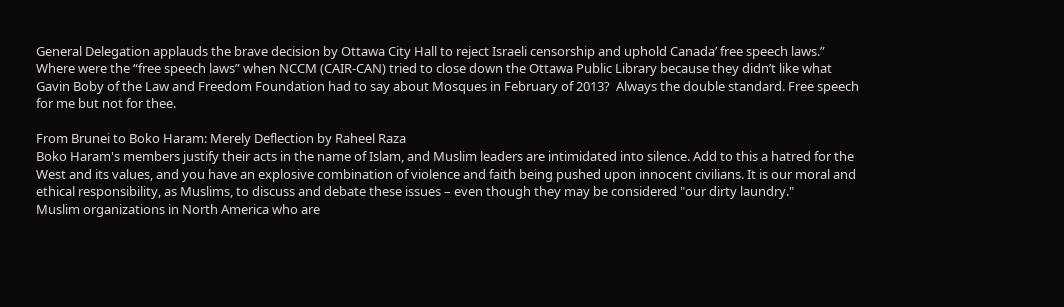General Delegation applauds the brave decision by Ottawa City Hall to reject Israeli censorship and uphold Canada’ free speech laws.”
Where were the “free speech laws” when NCCM (CAIR-CAN) tried to close down the Ottawa Public Library because they didn’t like what Gavin Boby of the Law and Freedom Foundation had to say about Mosques in February of 2013?  Always the double standard. Free speech for me but not for thee.

From Brunei to Boko Haram: Merely Deflection by Raheel Raza
Boko Haram's members justify their acts in the name of Islam, and Muslim leaders are intimidated into silence. Add to this a hatred for the West and its values, and you have an explosive combination of violence and faith being pushed upon innocent civilians. It is our moral and ethical responsibility, as Muslims, to discuss and debate these issues – even though they may be considered "our dirty laundry."
Muslim organizations in North America who are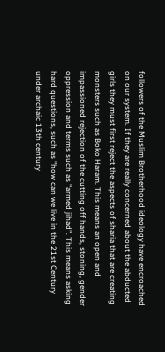followers of the Muslim Brotherhood ideology have encroached on our system. If they are really concerned about the abducted girls they must first reject the aspects of sharia that are creating monsters such as Boko Haram. This means an open and impassioned rejection of the cutting off hands, stoning, gender oppression and terms such as "armed jihad". This means asking hard questions, such as "how can we live in the 21st Century under archaic 13th century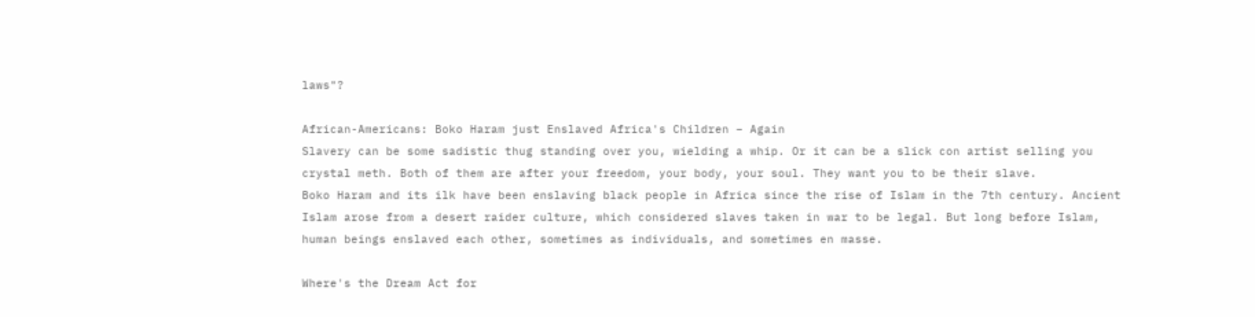laws"?

African-Americans: Boko Haram just Enslaved Africa's Children – Again
Slavery can be some sadistic thug standing over you, wielding a whip. Or it can be a slick con artist selling you crystal meth. Both of them are after your freedom, your body, your soul. They want you to be their slave.
Boko Haram and its ilk have been enslaving black people in Africa since the rise of Islam in the 7th century. Ancient Islam arose from a desert raider culture, which considered slaves taken in war to be legal. But long before Islam, human beings enslaved each other, sometimes as individuals, and sometimes en masse.

Where's the Dream Act for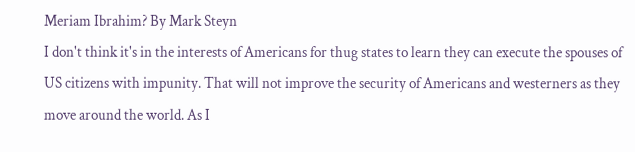Meriam Ibrahim? By Mark Steyn
I don't think it's in the interests of Americans for thug states to learn they can execute the spouses of US citizens with impunity. That will not improve the security of Americans and westerners as they move around the world. As I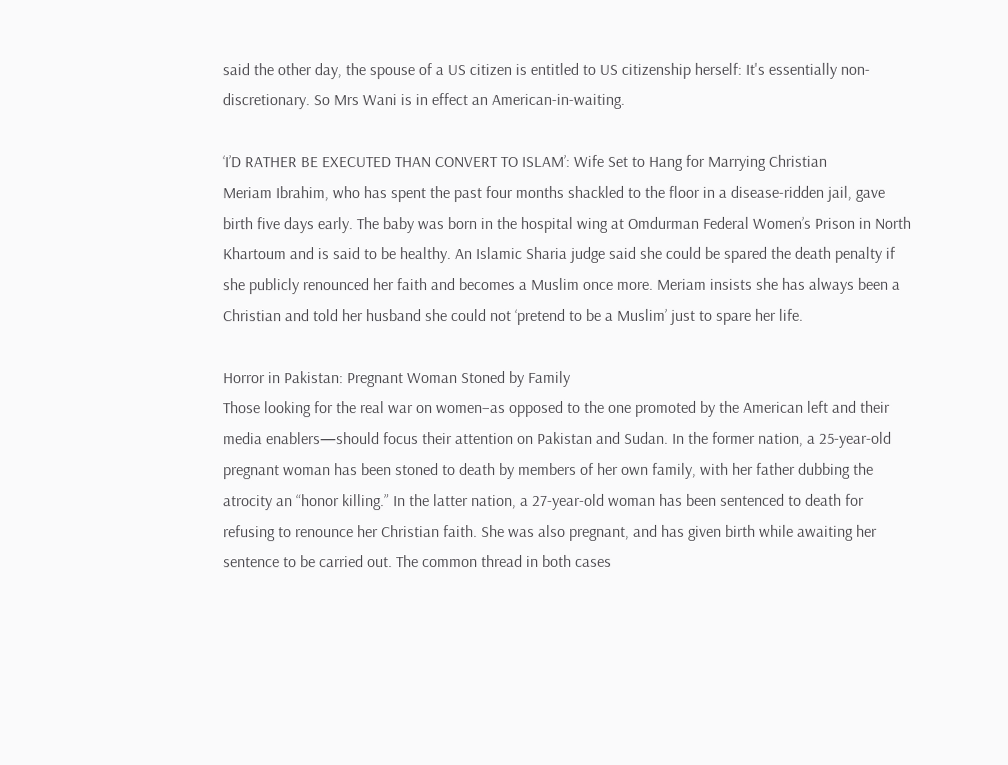said the other day, the spouse of a US citizen is entitled to US citizenship herself: It's essentially non-discretionary. So Mrs Wani is in effect an American-in-waiting.

‘I’D RATHER BE EXECUTED THAN CONVERT TO ISLAM’: Wife Set to Hang for Marrying Christian
Meriam Ibrahim, who has spent the past four months shackled to the floor in a disease-ridden jail, gave birth five days early. The baby was born in the hospital wing at Omdurman Federal Women’s Prison in North Khartoum and is said to be healthy. An Islamic Sharia judge said she could be spared the death penalty if she publicly renounced her faith and becomes a Muslim once more. Meriam insists she has always been a Christian and told her husband she could not ‘pretend to be a Muslim’ just to spare her life.

Horror in Pakistan: Pregnant Woman Stoned by Family
Those looking for the real war on women–as opposed to the one promoted by the American left and their media enablers—should focus their attention on Pakistan and Sudan. In the former nation, a 25-year-old pregnant woman has been stoned to death by members of her own family, with her father dubbing the atrocity an “honor killing.” In the latter nation, a 27-year-old woman has been sentenced to death for refusing to renounce her Christian faith. She was also pregnant, and has given birth while awaiting her sentence to be carried out. The common thread in both cases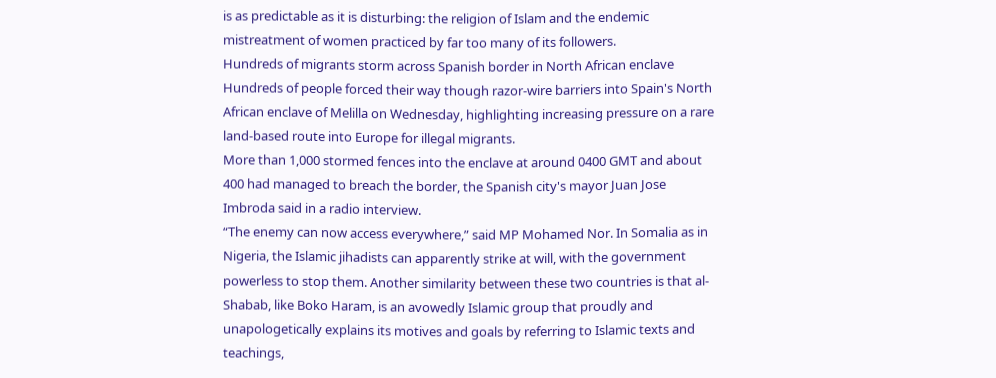is as predictable as it is disturbing: the religion of Islam and the endemic mistreatment of women practiced by far too many of its followers.
Hundreds of migrants storm across Spanish border in North African enclave
Hundreds of people forced their way though razor-wire barriers into Spain's North African enclave of Melilla on Wednesday, highlighting increasing pressure on a rare land-based route into Europe for illegal migrants.
More than 1,000 stormed fences into the enclave at around 0400 GMT and about 400 had managed to breach the border, the Spanish city's mayor Juan Jose Imbroda said in a radio interview.
“The enemy can now access everywhere,” said MP Mohamed Nor. In Somalia as in Nigeria, the Islamic jihadists can apparently strike at will, with the government powerless to stop them. Another similarity between these two countries is that al-Shabab, like Boko Haram, is an avowedly Islamic group that proudly and unapologetically explains its motives and goals by referring to Islamic texts and teachings,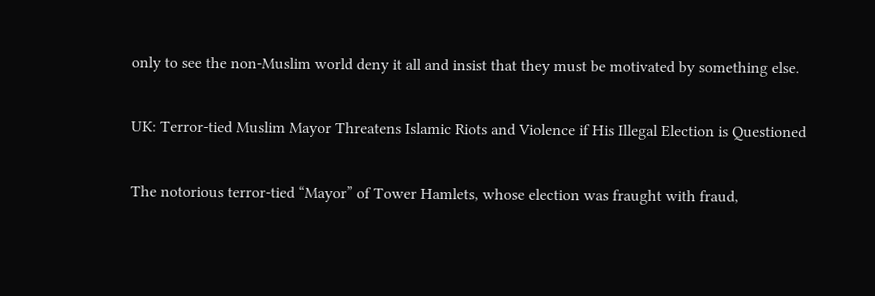only to see the non-Muslim world deny it all and insist that they must be motivated by something else.

UK: Terror-tied Muslim Mayor Threatens Islamic Riots and Violence if His Illegal Election is Questioned

The notorious terror-tied “Mayor” of Tower Hamlets, whose election was fraught with fraud,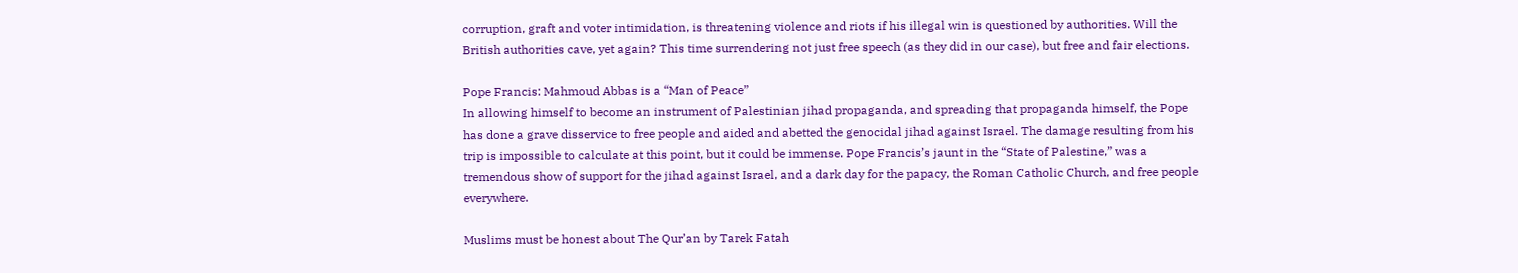corruption, graft and voter intimidation, is threatening violence and riots if his illegal win is questioned by authorities. Will the British authorities cave, yet again? This time surrendering not just free speech (as they did in our case), but free and fair elections.

Pope Francis: Mahmoud Abbas is a “Man of Peace”
In allowing himself to become an instrument of Palestinian jihad propaganda, and spreading that propaganda himself, the Pope has done a grave disservice to free people and aided and abetted the genocidal jihad against Israel. The damage resulting from his trip is impossible to calculate at this point, but it could be immense. Pope Francis’s jaunt in the “State of Palestine,” was a tremendous show of support for the jihad against Israel, and a dark day for the papacy, the Roman Catholic Church, and free people everywhere.

Muslims must be honest about The Qur’an by Tarek Fatah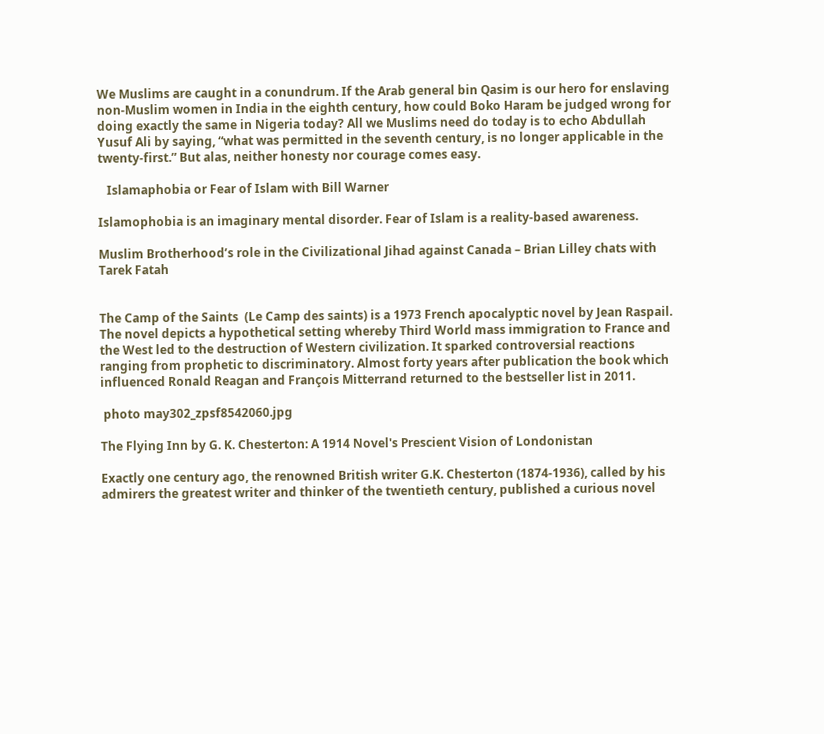We Muslims are caught in a conundrum. If the Arab general bin Qasim is our hero for enslaving non-Muslim women in India in the eighth century, how could Boko Haram be judged wrong for doing exactly the same in Nigeria today? All we Muslims need do today is to echo Abdullah Yusuf Ali by saying, “what was permitted in the seventh century, is no longer applicable in the twenty-first.” But alas, neither honesty nor courage comes easy.

   Islamaphobia or Fear of Islam with Bill Warner

Islamophobia is an imaginary mental disorder. Fear of Islam is a reality-based awareness.

Muslim Brotherhood’s role in the Civilizational Jihad against Canada – Brian Lilley chats with Tarek Fatah


The Camp of the Saints  (Le Camp des saints) is a 1973 French apocalyptic novel by Jean Raspail. The novel depicts a hypothetical setting whereby Third World mass immigration to France and the West led to the destruction of Western civilization. It sparked controversial reactions ranging from prophetic to discriminatory. Almost forty years after publication the book which influenced Ronald Reagan and François Mitterrand returned to the bestseller list in 2011.

 photo may302_zpsf8542060.jpg

The Flying Inn by G. K. Chesterton: A 1914 Novel's Prescient Vision of Londonistan

Exactly one century ago, the renowned British writer G.K. Chesterton (1874-1936), called by his admirers the greatest writer and thinker of the twentieth century, published a curious novel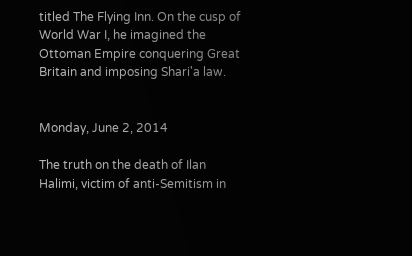titled The Flying Inn. On the cusp of World War I, he imagined the Ottoman Empire conquering Great Britain and imposing Shari'a law.


Monday, June 2, 2014

The truth on the death of Ilan Halimi, victim of anti-Semitism in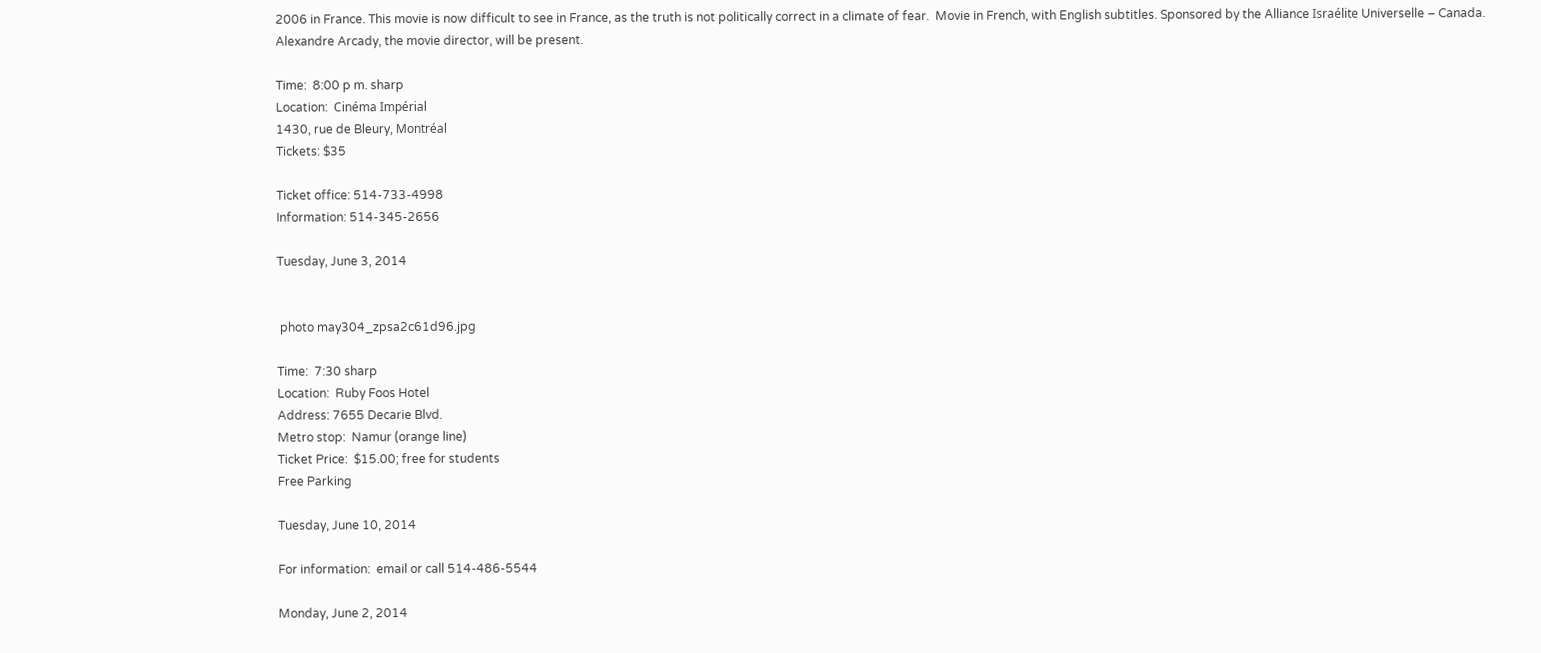2006 in France. This movie is now difficult to see in France, as the truth is not politically correct in a climate of fear.  Movie in French, with English subtitles. Sponsored by the Alliance Israélite Universelle – Canada. Alexandre Arcady, the movie director, will be present.

Time:  8:00 p m. sharp
Location:  Cinéma Impérial
1430, rue de Bleury, Montréal
Tickets: $35

Ticket office: 514-733-4998
Information: 514-345-2656

Tuesday, June 3, 2014


 photo may304_zpsa2c61d96.jpg

Time:  7:30 sharp
Location:  Ruby Foos Hotel
Address: 7655 Decarie Blvd.
Metro stop:  Namur (orange line)
Ticket Price:  $15.00; free for students
Free Parking

Tuesday, June 10, 2014

For information:  email or call 514-486-5544

Monday, June 2, 2014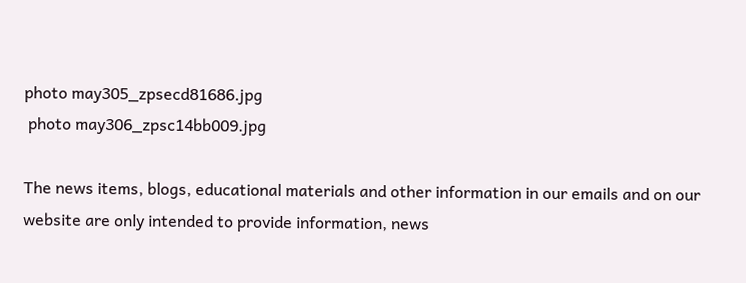photo may305_zpsecd81686.jpg
 photo may306_zpsc14bb009.jpg

The news items, blogs, educational materials and other information in our emails and on our website are only intended to provide information, news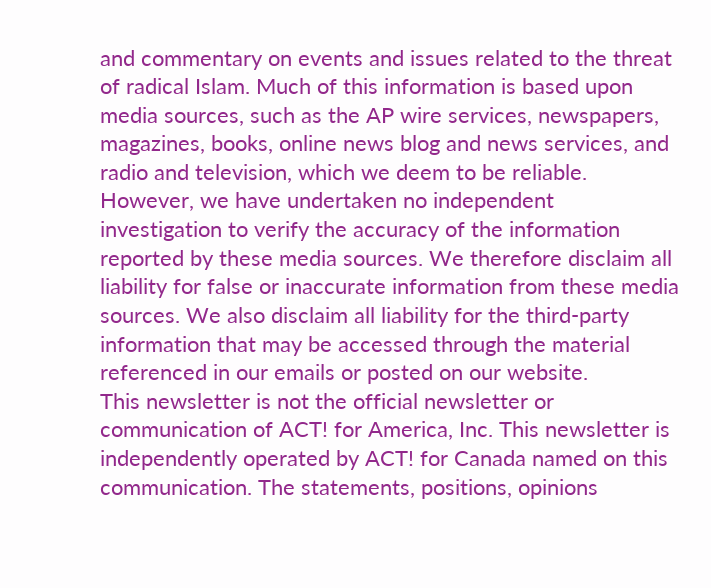and commentary on events and issues related to the threat of radical Islam. Much of this information is based upon media sources, such as the AP wire services, newspapers, magazines, books, online news blog and news services, and radio and television, which we deem to be reliable. However, we have undertaken no independent investigation to verify the accuracy of the information reported by these media sources. We therefore disclaim all liability for false or inaccurate information from these media sources. We also disclaim all liability for the third-party information that may be accessed through the material referenced in our emails or posted on our website.
This newsletter is not the official newsletter or communication of ACT! for America, Inc. This newsletter is independently operated by ACT! for Canada named on this communication. The statements, positions, opinions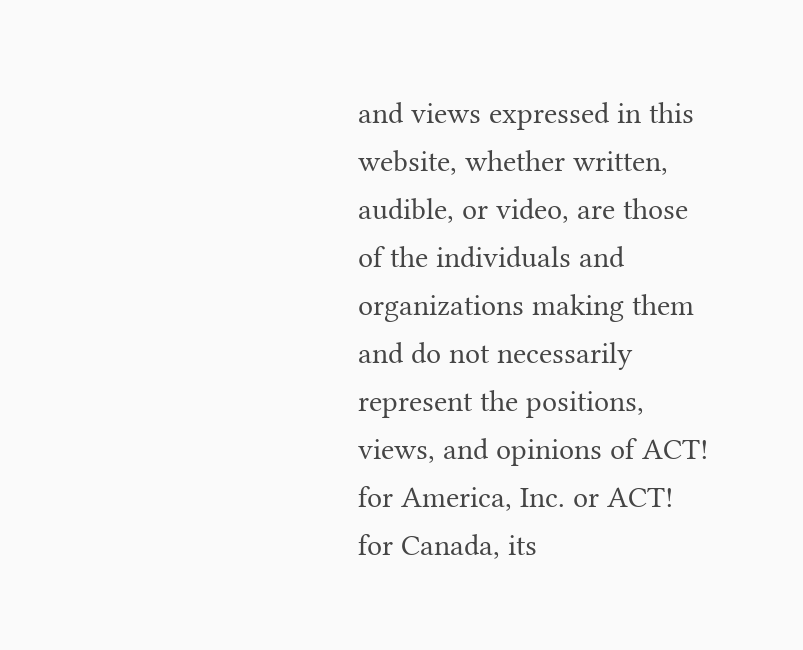and views expressed in this website, whether written, audible, or video, are those of the individuals and organizations making them and do not necessarily represent the positions, views, and opinions of ACT! for America, Inc. or ACT! for Canada, its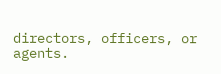directors, officers, or agents.